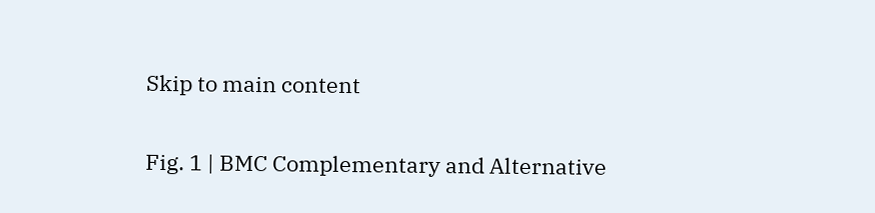Skip to main content


Fig. 1 | BMC Complementary and Alternative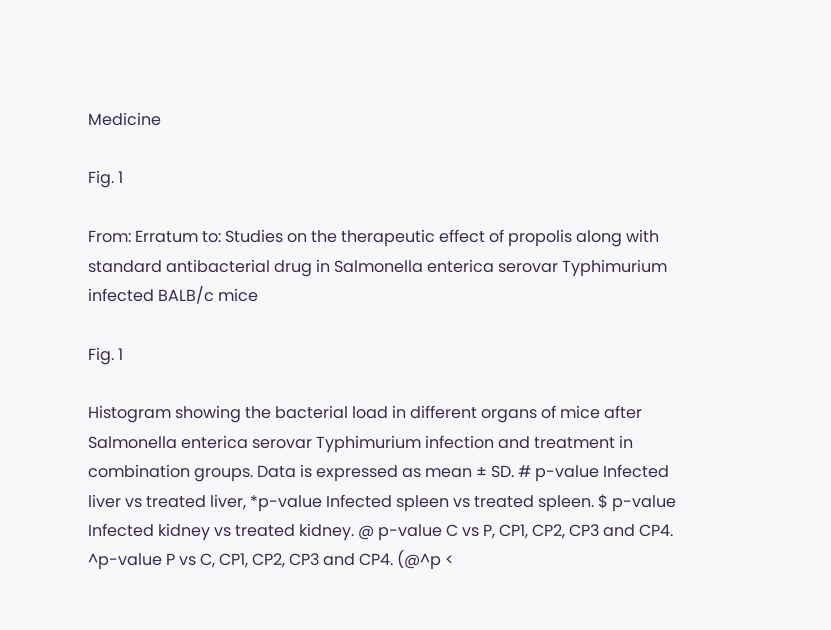Medicine

Fig. 1

From: Erratum to: Studies on the therapeutic effect of propolis along with standard antibacterial drug in Salmonella enterica serovar Typhimurium infected BALB/c mice

Fig. 1

Histogram showing the bacterial load in different organs of mice after Salmonella enterica serovar Typhimurium infection and treatment in combination groups. Data is expressed as mean ± SD. # p-value Infected liver vs treated liver, *p-value Infected spleen vs treated spleen. $ p-value Infected kidney vs treated kidney. @ p-value C vs P, CP1, CP2, CP3 and CP4. ^p-value P vs C, CP1, CP2, CP3 and CP4. (@^p <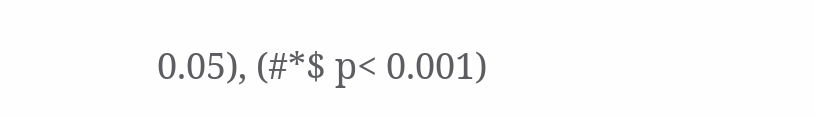0.05), (#*$ p< 0.001)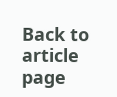Back to article page